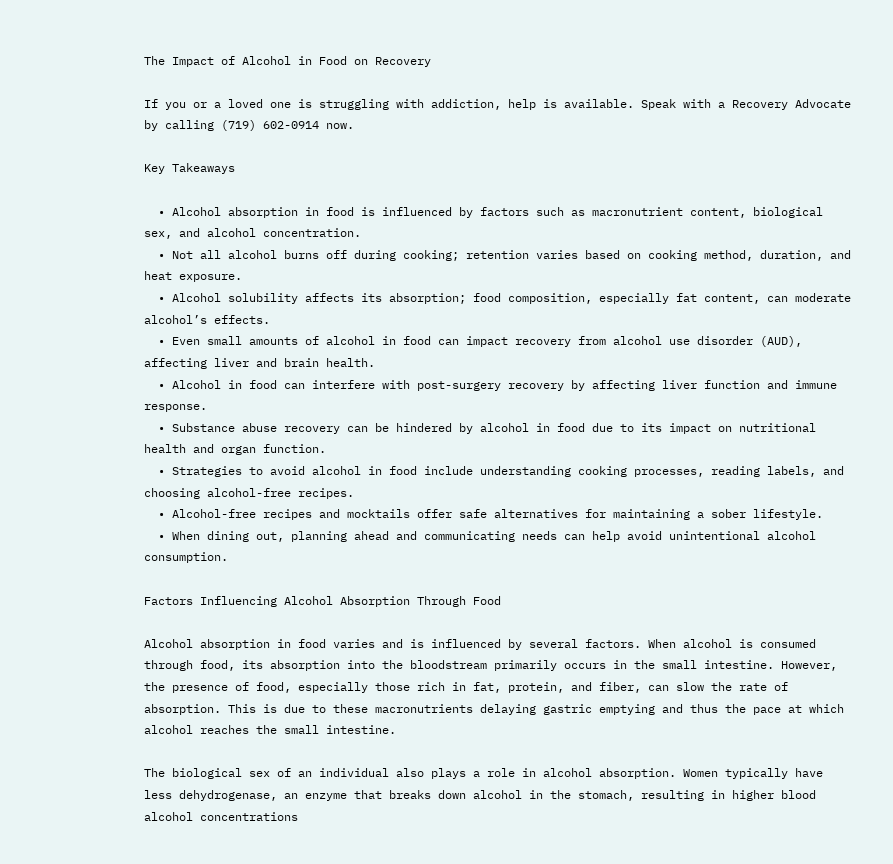The Impact of Alcohol in Food on Recovery

If you or a loved one is struggling with addiction, help is available. Speak with a Recovery Advocate by calling (719) 602-0914 now.

Key Takeaways

  • Alcohol absorption in food is influenced by factors such as macronutrient content, biological sex, and alcohol concentration.
  • Not all alcohol burns off during cooking; retention varies based on cooking method, duration, and heat exposure.
  • Alcohol solubility affects its absorption; food composition, especially fat content, can moderate alcohol’s effects.
  • Even small amounts of alcohol in food can impact recovery from alcohol use disorder (AUD), affecting liver and brain health.
  • Alcohol in food can interfere with post-surgery recovery by affecting liver function and immune response.
  • Substance abuse recovery can be hindered by alcohol in food due to its impact on nutritional health and organ function.
  • Strategies to avoid alcohol in food include understanding cooking processes, reading labels, and choosing alcohol-free recipes.
  • Alcohol-free recipes and mocktails offer safe alternatives for maintaining a sober lifestyle.
  • When dining out, planning ahead and communicating needs can help avoid unintentional alcohol consumption.

Factors Influencing Alcohol Absorption Through Food

Alcohol absorption in food varies and is influenced by several factors. When alcohol is consumed through food, its absorption into the bloodstream primarily occurs in the small intestine. However, the presence of food, especially those rich in fat, protein, and fiber, can slow the rate of absorption. This is due to these macronutrients delaying gastric emptying and thus the pace at which alcohol reaches the small intestine.

The biological sex of an individual also plays a role in alcohol absorption. Women typically have less dehydrogenase, an enzyme that breaks down alcohol in the stomach, resulting in higher blood alcohol concentrations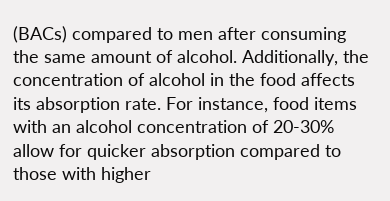(BACs) compared to men after consuming the same amount of alcohol. Additionally, the concentration of alcohol in the food affects its absorption rate. For instance, food items with an alcohol concentration of 20-30% allow for quicker absorption compared to those with higher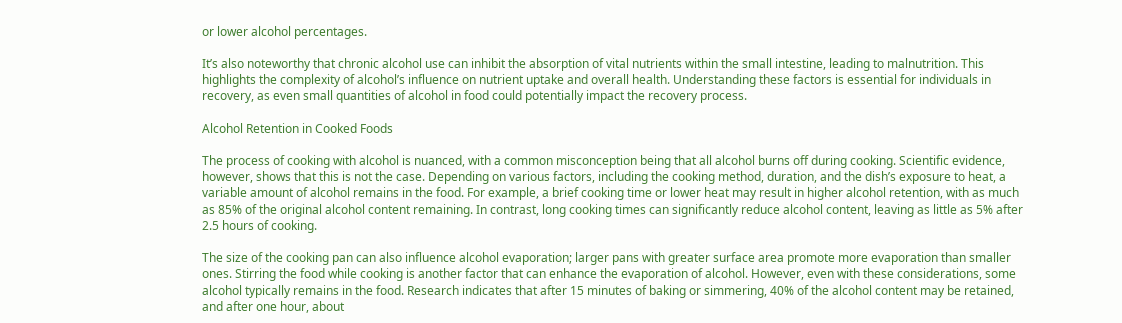or lower alcohol percentages.

It’s also noteworthy that chronic alcohol use can inhibit the absorption of vital nutrients within the small intestine, leading to malnutrition. This highlights the complexity of alcohol’s influence on nutrient uptake and overall health. Understanding these factors is essential for individuals in recovery, as even small quantities of alcohol in food could potentially impact the recovery process.

Alcohol Retention in Cooked Foods

The process of cooking with alcohol is nuanced, with a common misconception being that all alcohol burns off during cooking. Scientific evidence, however, shows that this is not the case. Depending on various factors, including the cooking method, duration, and the dish’s exposure to heat, a variable amount of alcohol remains in the food. For example, a brief cooking time or lower heat may result in higher alcohol retention, with as much as 85% of the original alcohol content remaining. In contrast, long cooking times can significantly reduce alcohol content, leaving as little as 5% after 2.5 hours of cooking.

The size of the cooking pan can also influence alcohol evaporation; larger pans with greater surface area promote more evaporation than smaller ones. Stirring the food while cooking is another factor that can enhance the evaporation of alcohol. However, even with these considerations, some alcohol typically remains in the food. Research indicates that after 15 minutes of baking or simmering, 40% of the alcohol content may be retained, and after one hour, about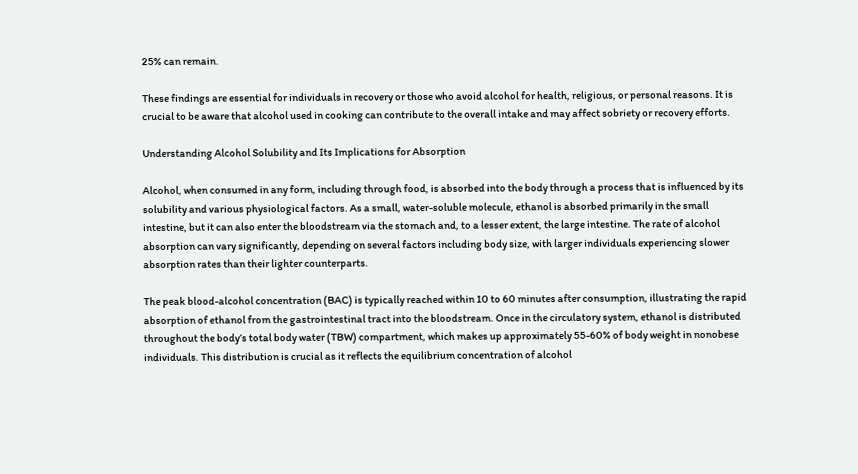25% can remain.

These findings are essential for individuals in recovery or those who avoid alcohol for health, religious, or personal reasons. It is crucial to be aware that alcohol used in cooking can contribute to the overall intake and may affect sobriety or recovery efforts.

Understanding Alcohol Solubility and Its Implications for Absorption

Alcohol, when consumed in any form, including through food, is absorbed into the body through a process that is influenced by its solubility and various physiological factors. As a small, water-soluble molecule, ethanol is absorbed primarily in the small intestine, but it can also enter the bloodstream via the stomach and, to a lesser extent, the large intestine. The rate of alcohol absorption can vary significantly, depending on several factors including body size, with larger individuals experiencing slower absorption rates than their lighter counterparts.

The peak blood-alcohol concentration (BAC) is typically reached within 10 to 60 minutes after consumption, illustrating the rapid absorption of ethanol from the gastrointestinal tract into the bloodstream. Once in the circulatory system, ethanol is distributed throughout the body’s total body water (TBW) compartment, which makes up approximately 55-60% of body weight in nonobese individuals. This distribution is crucial as it reflects the equilibrium concentration of alcohol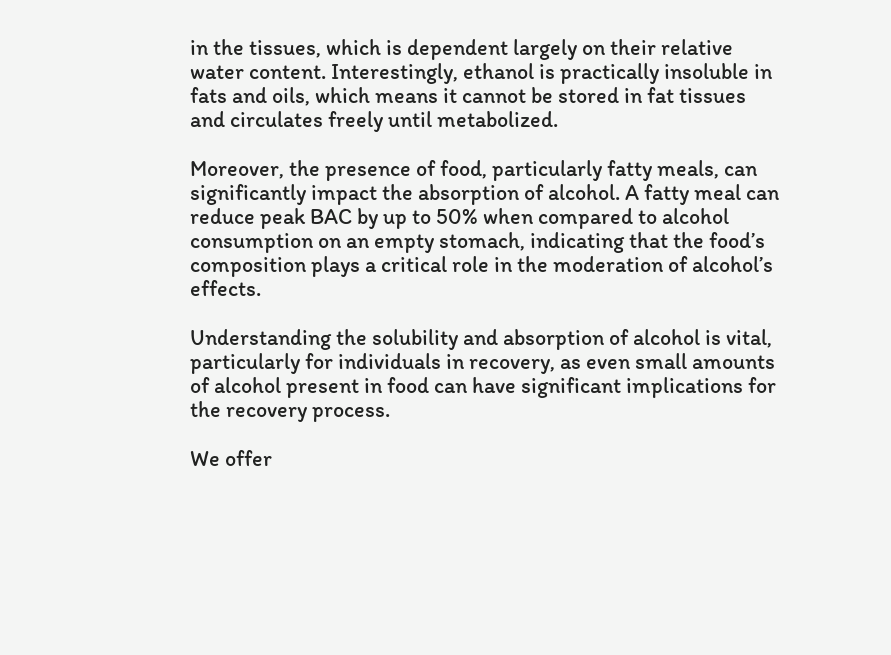in the tissues, which is dependent largely on their relative water content. Interestingly, ethanol is practically insoluble in fats and oils, which means it cannot be stored in fat tissues and circulates freely until metabolized.

Moreover, the presence of food, particularly fatty meals, can significantly impact the absorption of alcohol. A fatty meal can reduce peak BAC by up to 50% when compared to alcohol consumption on an empty stomach, indicating that the food’s composition plays a critical role in the moderation of alcohol’s effects.

Understanding the solubility and absorption of alcohol is vital, particularly for individuals in recovery, as even small amounts of alcohol present in food can have significant implications for the recovery process.

We offer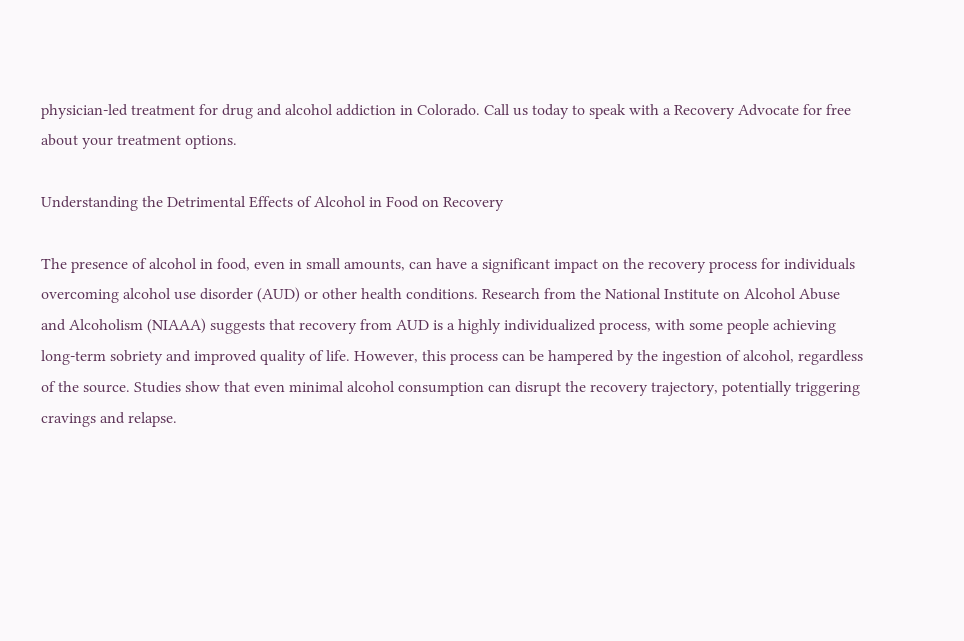physician-led treatment for drug and alcohol addiction in Colorado. Call us today to speak with a Recovery Advocate for free about your treatment options.

Understanding the Detrimental Effects of Alcohol in Food on Recovery

The presence of alcohol in food, even in small amounts, can have a significant impact on the recovery process for individuals overcoming alcohol use disorder (AUD) or other health conditions. Research from the National Institute on Alcohol Abuse and Alcoholism (NIAAA) suggests that recovery from AUD is a highly individualized process, with some people achieving long-term sobriety and improved quality of life. However, this process can be hampered by the ingestion of alcohol, regardless of the source. Studies show that even minimal alcohol consumption can disrupt the recovery trajectory, potentially triggering cravings and relapse.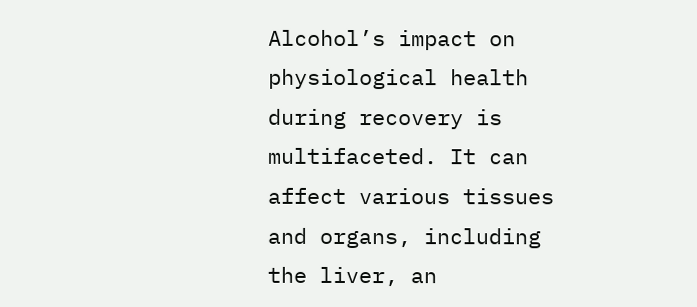Alcohol’s impact on physiological health during recovery is multifaceted. It can affect various tissues and organs, including the liver, an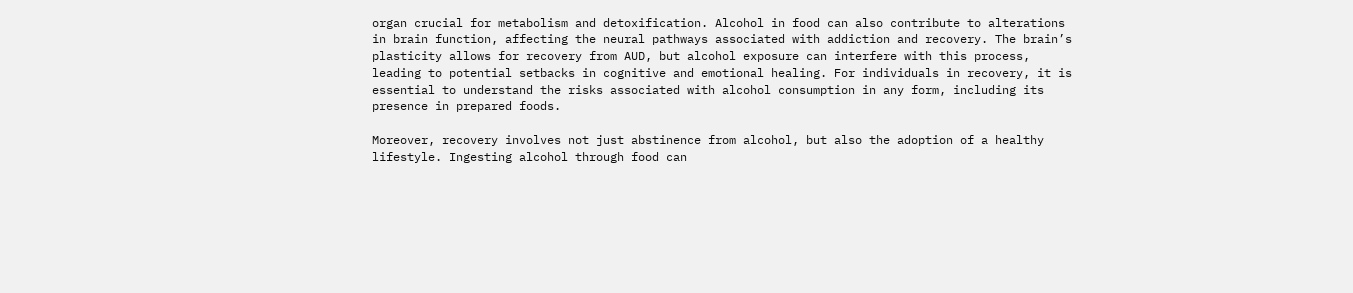organ crucial for metabolism and detoxification. Alcohol in food can also contribute to alterations in brain function, affecting the neural pathways associated with addiction and recovery. The brain’s plasticity allows for recovery from AUD, but alcohol exposure can interfere with this process, leading to potential setbacks in cognitive and emotional healing. For individuals in recovery, it is essential to understand the risks associated with alcohol consumption in any form, including its presence in prepared foods.

Moreover, recovery involves not just abstinence from alcohol, but also the adoption of a healthy lifestyle. Ingesting alcohol through food can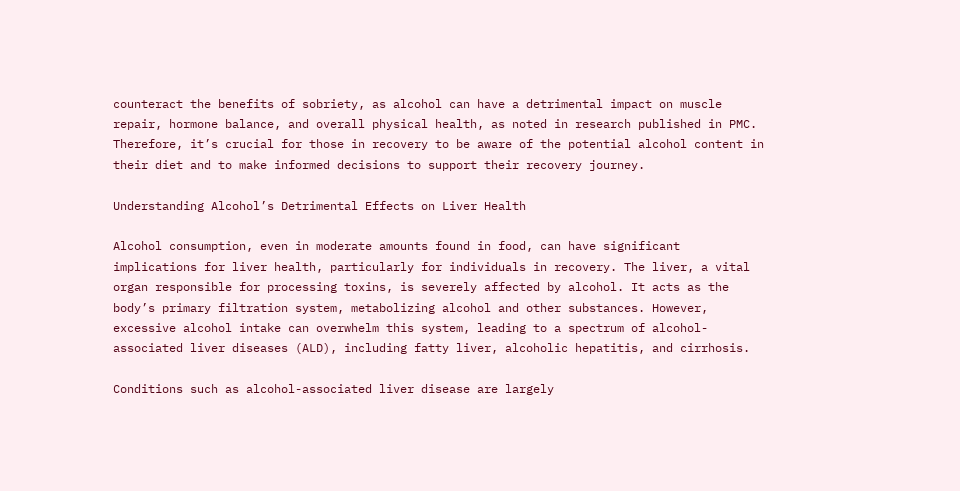counteract the benefits of sobriety, as alcohol can have a detrimental impact on muscle repair, hormone balance, and overall physical health, as noted in research published in PMC. Therefore, it’s crucial for those in recovery to be aware of the potential alcohol content in their diet and to make informed decisions to support their recovery journey.

Understanding Alcohol’s Detrimental Effects on Liver Health

Alcohol consumption, even in moderate amounts found in food, can have significant implications for liver health, particularly for individuals in recovery. The liver, a vital organ responsible for processing toxins, is severely affected by alcohol. It acts as the body’s primary filtration system, metabolizing alcohol and other substances. However, excessive alcohol intake can overwhelm this system, leading to a spectrum of alcohol-associated liver diseases (ALD), including fatty liver, alcoholic hepatitis, and cirrhosis.

Conditions such as alcohol-associated liver disease are largely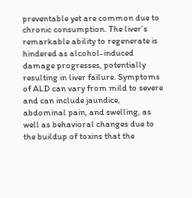preventable yet are common due to chronic consumption. The liver’s remarkable ability to regenerate is hindered as alcohol-induced damage progresses, potentially resulting in liver failure. Symptoms of ALD can vary from mild to severe and can include jaundice, abdominal pain, and swelling, as well as behavioral changes due to the buildup of toxins that the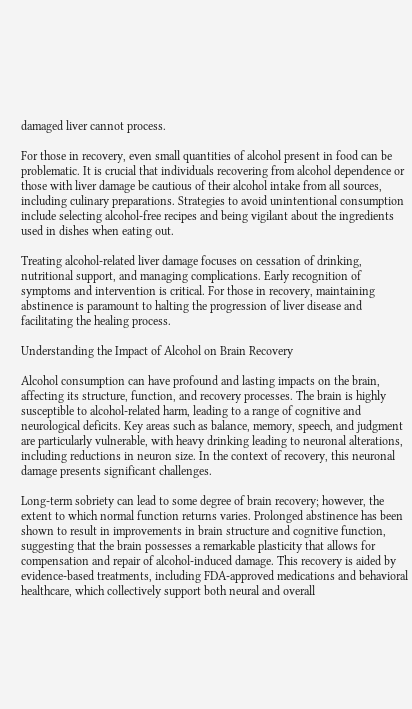damaged liver cannot process.

For those in recovery, even small quantities of alcohol present in food can be problematic. It is crucial that individuals recovering from alcohol dependence or those with liver damage be cautious of their alcohol intake from all sources, including culinary preparations. Strategies to avoid unintentional consumption include selecting alcohol-free recipes and being vigilant about the ingredients used in dishes when eating out.

Treating alcohol-related liver damage focuses on cessation of drinking, nutritional support, and managing complications. Early recognition of symptoms and intervention is critical. For those in recovery, maintaining abstinence is paramount to halting the progression of liver disease and facilitating the healing process.

Understanding the Impact of Alcohol on Brain Recovery

Alcohol consumption can have profound and lasting impacts on the brain, affecting its structure, function, and recovery processes. The brain is highly susceptible to alcohol-related harm, leading to a range of cognitive and neurological deficits. Key areas such as balance, memory, speech, and judgment are particularly vulnerable, with heavy drinking leading to neuronal alterations, including reductions in neuron size. In the context of recovery, this neuronal damage presents significant challenges.

Long-term sobriety can lead to some degree of brain recovery; however, the extent to which normal function returns varies. Prolonged abstinence has been shown to result in improvements in brain structure and cognitive function, suggesting that the brain possesses a remarkable plasticity that allows for compensation and repair of alcohol-induced damage. This recovery is aided by evidence-based treatments, including FDA-approved medications and behavioral healthcare, which collectively support both neural and overall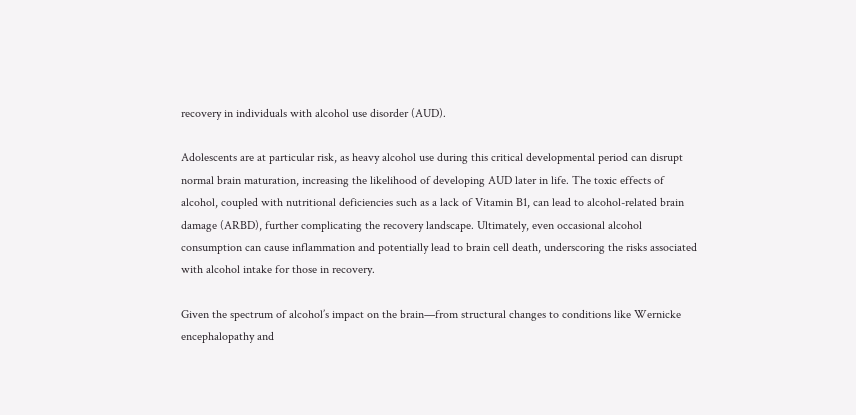recovery in individuals with alcohol use disorder (AUD).

Adolescents are at particular risk, as heavy alcohol use during this critical developmental period can disrupt normal brain maturation, increasing the likelihood of developing AUD later in life. The toxic effects of alcohol, coupled with nutritional deficiencies such as a lack of Vitamin B1, can lead to alcohol-related brain damage (ARBD), further complicating the recovery landscape. Ultimately, even occasional alcohol consumption can cause inflammation and potentially lead to brain cell death, underscoring the risks associated with alcohol intake for those in recovery.

Given the spectrum of alcohol’s impact on the brain—from structural changes to conditions like Wernicke encephalopathy and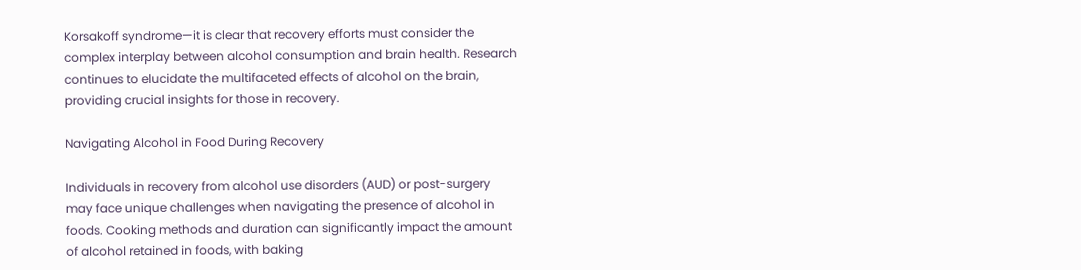Korsakoff syndrome—it is clear that recovery efforts must consider the complex interplay between alcohol consumption and brain health. Research continues to elucidate the multifaceted effects of alcohol on the brain, providing crucial insights for those in recovery.

Navigating Alcohol in Food During Recovery

Individuals in recovery from alcohol use disorders (AUD) or post-surgery may face unique challenges when navigating the presence of alcohol in foods. Cooking methods and duration can significantly impact the amount of alcohol retained in foods, with baking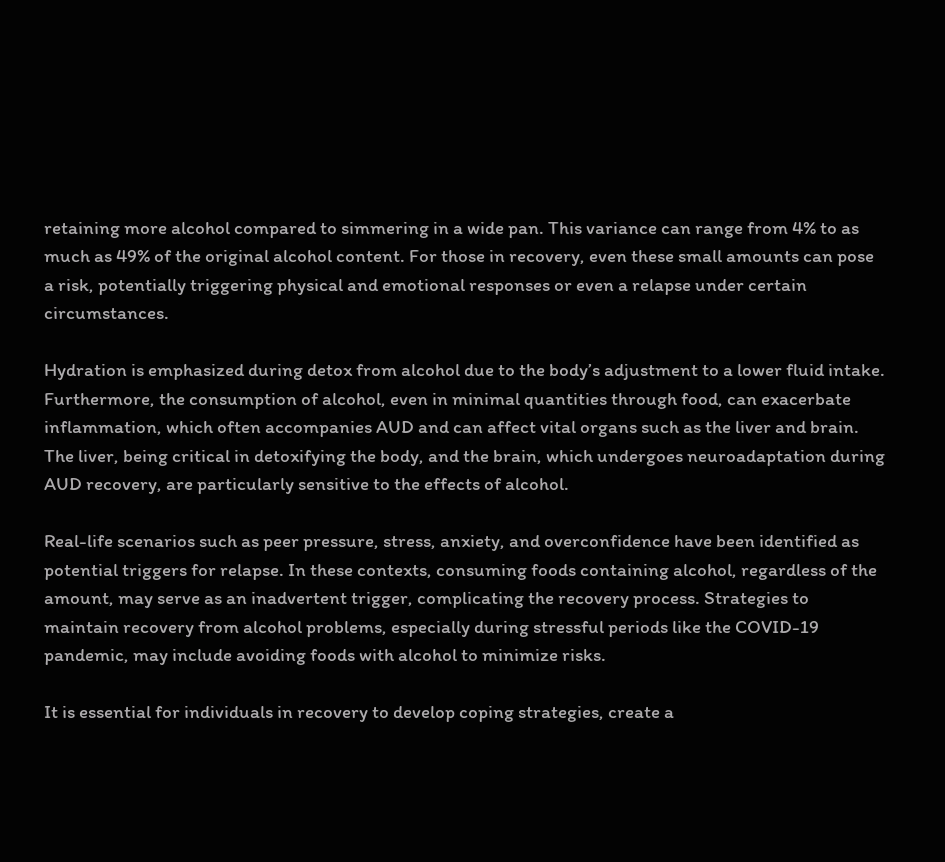retaining more alcohol compared to simmering in a wide pan. This variance can range from 4% to as much as 49% of the original alcohol content. For those in recovery, even these small amounts can pose a risk, potentially triggering physical and emotional responses or even a relapse under certain circumstances.

Hydration is emphasized during detox from alcohol due to the body’s adjustment to a lower fluid intake. Furthermore, the consumption of alcohol, even in minimal quantities through food, can exacerbate inflammation, which often accompanies AUD and can affect vital organs such as the liver and brain. The liver, being critical in detoxifying the body, and the brain, which undergoes neuroadaptation during AUD recovery, are particularly sensitive to the effects of alcohol.

Real-life scenarios such as peer pressure, stress, anxiety, and overconfidence have been identified as potential triggers for relapse. In these contexts, consuming foods containing alcohol, regardless of the amount, may serve as an inadvertent trigger, complicating the recovery process. Strategies to maintain recovery from alcohol problems, especially during stressful periods like the COVID-19 pandemic, may include avoiding foods with alcohol to minimize risks.

It is essential for individuals in recovery to develop coping strategies, create a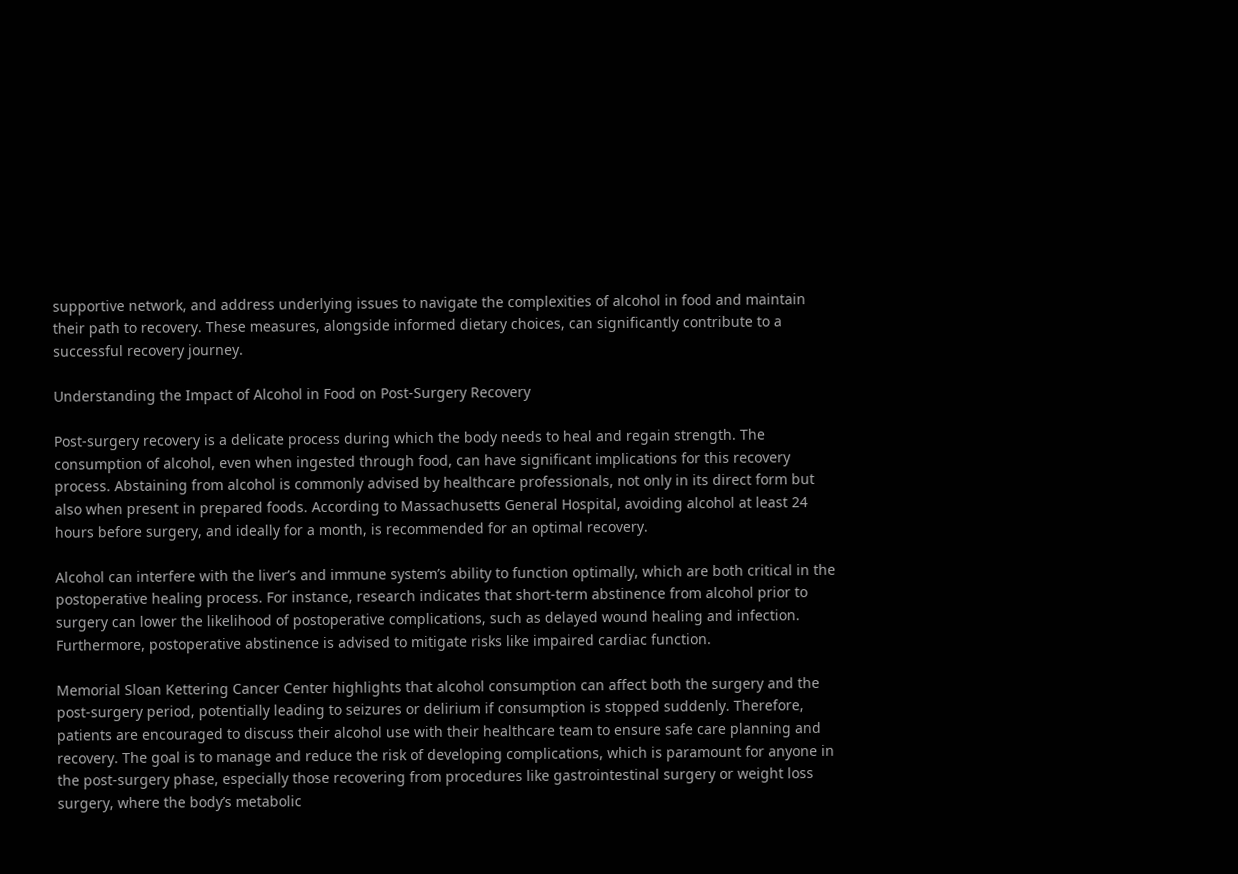supportive network, and address underlying issues to navigate the complexities of alcohol in food and maintain their path to recovery. These measures, alongside informed dietary choices, can significantly contribute to a successful recovery journey.

Understanding the Impact of Alcohol in Food on Post-Surgery Recovery

Post-surgery recovery is a delicate process during which the body needs to heal and regain strength. The consumption of alcohol, even when ingested through food, can have significant implications for this recovery process. Abstaining from alcohol is commonly advised by healthcare professionals, not only in its direct form but also when present in prepared foods. According to Massachusetts General Hospital, avoiding alcohol at least 24 hours before surgery, and ideally for a month, is recommended for an optimal recovery.

Alcohol can interfere with the liver’s and immune system’s ability to function optimally, which are both critical in the postoperative healing process. For instance, research indicates that short-term abstinence from alcohol prior to surgery can lower the likelihood of postoperative complications, such as delayed wound healing and infection. Furthermore, postoperative abstinence is advised to mitigate risks like impaired cardiac function.

Memorial Sloan Kettering Cancer Center highlights that alcohol consumption can affect both the surgery and the post-surgery period, potentially leading to seizures or delirium if consumption is stopped suddenly. Therefore, patients are encouraged to discuss their alcohol use with their healthcare team to ensure safe care planning and recovery. The goal is to manage and reduce the risk of developing complications, which is paramount for anyone in the post-surgery phase, especially those recovering from procedures like gastrointestinal surgery or weight loss surgery, where the body’s metabolic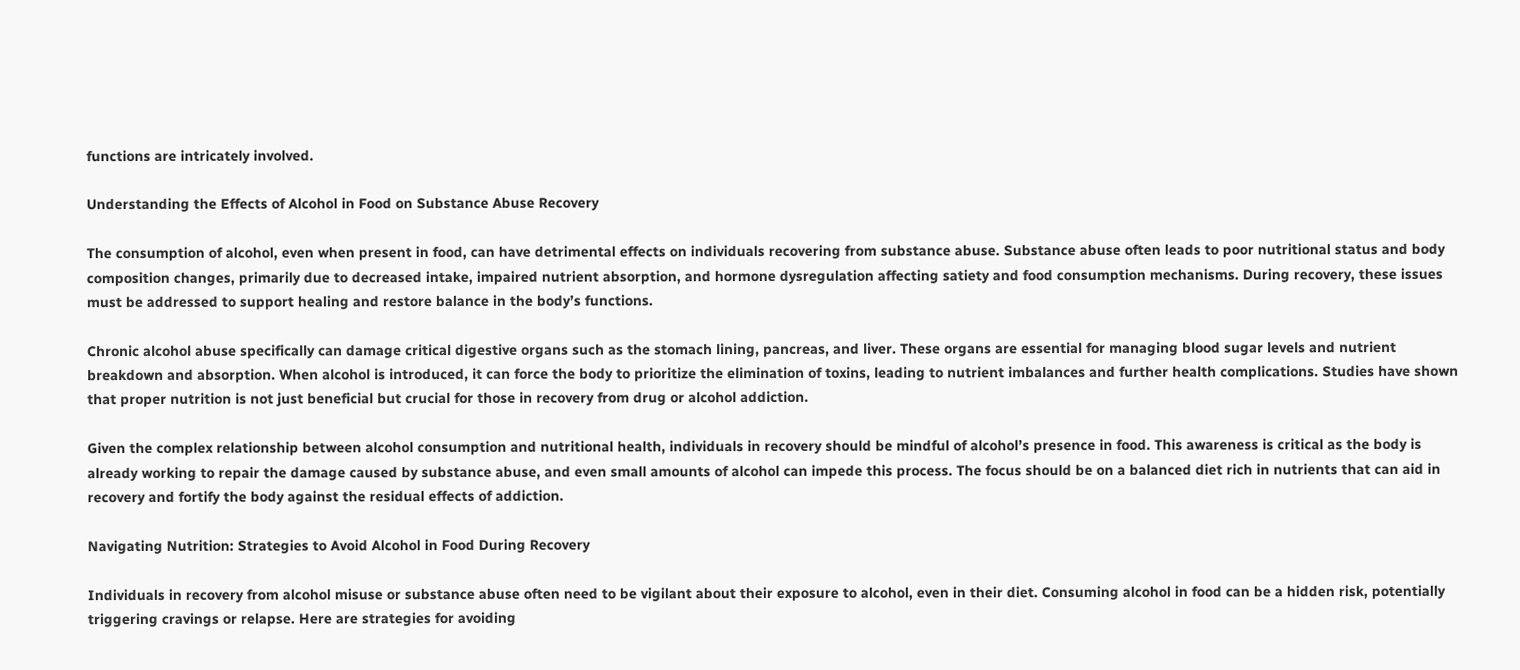functions are intricately involved.

Understanding the Effects of Alcohol in Food on Substance Abuse Recovery

The consumption of alcohol, even when present in food, can have detrimental effects on individuals recovering from substance abuse. Substance abuse often leads to poor nutritional status and body composition changes, primarily due to decreased intake, impaired nutrient absorption, and hormone dysregulation affecting satiety and food consumption mechanisms. During recovery, these issues must be addressed to support healing and restore balance in the body’s functions.

Chronic alcohol abuse specifically can damage critical digestive organs such as the stomach lining, pancreas, and liver. These organs are essential for managing blood sugar levels and nutrient breakdown and absorption. When alcohol is introduced, it can force the body to prioritize the elimination of toxins, leading to nutrient imbalances and further health complications. Studies have shown that proper nutrition is not just beneficial but crucial for those in recovery from drug or alcohol addiction.

Given the complex relationship between alcohol consumption and nutritional health, individuals in recovery should be mindful of alcohol’s presence in food. This awareness is critical as the body is already working to repair the damage caused by substance abuse, and even small amounts of alcohol can impede this process. The focus should be on a balanced diet rich in nutrients that can aid in recovery and fortify the body against the residual effects of addiction.

Navigating Nutrition: Strategies to Avoid Alcohol in Food During Recovery

Individuals in recovery from alcohol misuse or substance abuse often need to be vigilant about their exposure to alcohol, even in their diet. Consuming alcohol in food can be a hidden risk, potentially triggering cravings or relapse. Here are strategies for avoiding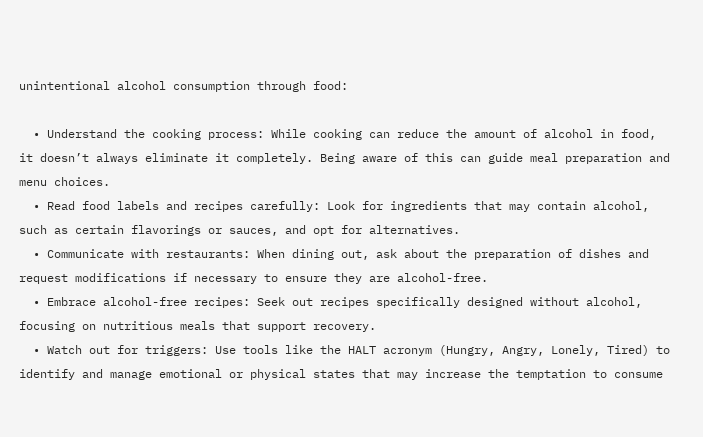unintentional alcohol consumption through food:

  • Understand the cooking process: While cooking can reduce the amount of alcohol in food, it doesn’t always eliminate it completely. Being aware of this can guide meal preparation and menu choices.
  • Read food labels and recipes carefully: Look for ingredients that may contain alcohol, such as certain flavorings or sauces, and opt for alternatives.
  • Communicate with restaurants: When dining out, ask about the preparation of dishes and request modifications if necessary to ensure they are alcohol-free.
  • Embrace alcohol-free recipes: Seek out recipes specifically designed without alcohol, focusing on nutritious meals that support recovery.
  • Watch out for triggers: Use tools like the HALT acronym (Hungry, Angry, Lonely, Tired) to identify and manage emotional or physical states that may increase the temptation to consume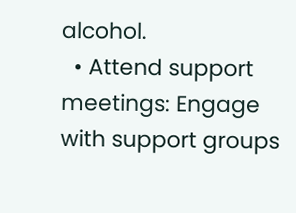alcohol.
  • Attend support meetings: Engage with support groups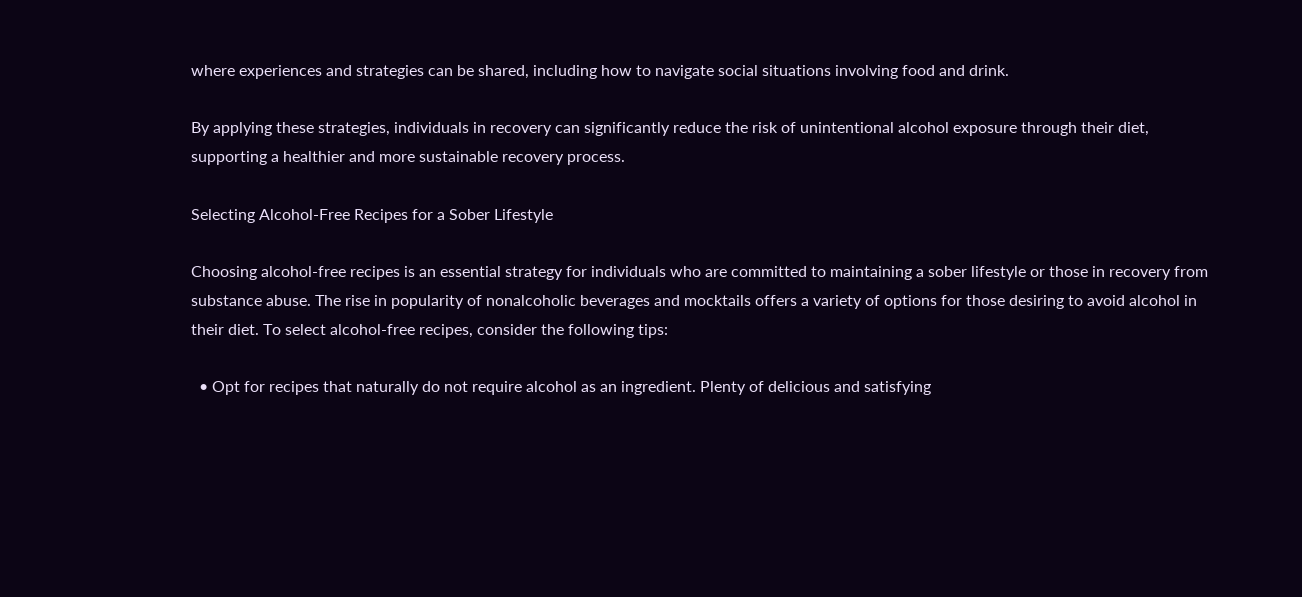where experiences and strategies can be shared, including how to navigate social situations involving food and drink.

By applying these strategies, individuals in recovery can significantly reduce the risk of unintentional alcohol exposure through their diet, supporting a healthier and more sustainable recovery process.

Selecting Alcohol-Free Recipes for a Sober Lifestyle

Choosing alcohol-free recipes is an essential strategy for individuals who are committed to maintaining a sober lifestyle or those in recovery from substance abuse. The rise in popularity of nonalcoholic beverages and mocktails offers a variety of options for those desiring to avoid alcohol in their diet. To select alcohol-free recipes, consider the following tips:

  • Opt for recipes that naturally do not require alcohol as an ingredient. Plenty of delicious and satisfying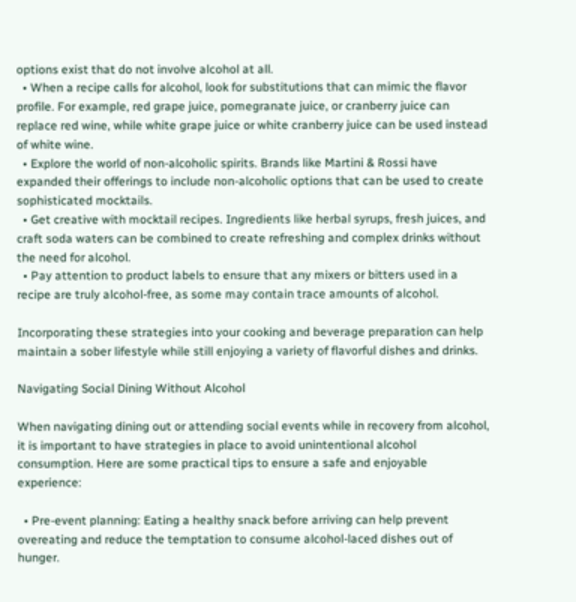options exist that do not involve alcohol at all.
  • When a recipe calls for alcohol, look for substitutions that can mimic the flavor profile. For example, red grape juice, pomegranate juice, or cranberry juice can replace red wine, while white grape juice or white cranberry juice can be used instead of white wine.
  • Explore the world of non-alcoholic spirits. Brands like Martini & Rossi have expanded their offerings to include non-alcoholic options that can be used to create sophisticated mocktails.
  • Get creative with mocktail recipes. Ingredients like herbal syrups, fresh juices, and craft soda waters can be combined to create refreshing and complex drinks without the need for alcohol.
  • Pay attention to product labels to ensure that any mixers or bitters used in a recipe are truly alcohol-free, as some may contain trace amounts of alcohol.

Incorporating these strategies into your cooking and beverage preparation can help maintain a sober lifestyle while still enjoying a variety of flavorful dishes and drinks.

Navigating Social Dining Without Alcohol

When navigating dining out or attending social events while in recovery from alcohol, it is important to have strategies in place to avoid unintentional alcohol consumption. Here are some practical tips to ensure a safe and enjoyable experience:

  • Pre-event planning: Eating a healthy snack before arriving can help prevent overeating and reduce the temptation to consume alcohol-laced dishes out of hunger.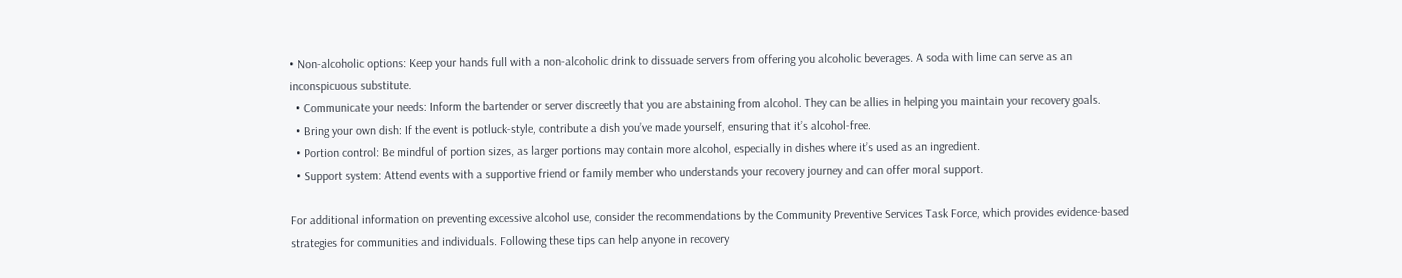• Non-alcoholic options: Keep your hands full with a non-alcoholic drink to dissuade servers from offering you alcoholic beverages. A soda with lime can serve as an inconspicuous substitute.
  • Communicate your needs: Inform the bartender or server discreetly that you are abstaining from alcohol. They can be allies in helping you maintain your recovery goals.
  • Bring your own dish: If the event is potluck-style, contribute a dish you’ve made yourself, ensuring that it’s alcohol-free.
  • Portion control: Be mindful of portion sizes, as larger portions may contain more alcohol, especially in dishes where it’s used as an ingredient.
  • Support system: Attend events with a supportive friend or family member who understands your recovery journey and can offer moral support.

For additional information on preventing excessive alcohol use, consider the recommendations by the Community Preventive Services Task Force, which provides evidence-based strategies for communities and individuals. Following these tips can help anyone in recovery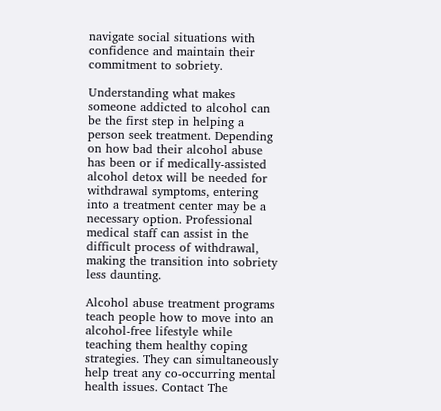navigate social situations with confidence and maintain their commitment to sobriety.

Understanding what makes someone addicted to alcohol can be the first step in helping a person seek treatment. Depending on how bad their alcohol abuse has been or if medically-assisted alcohol detox will be needed for withdrawal symptoms, entering into a treatment center may be a necessary option. Professional medical staff can assist in the difficult process of withdrawal, making the transition into sobriety less daunting.

Alcohol abuse treatment programs teach people how to move into an alcohol-free lifestyle while teaching them healthy coping strategies. They can simultaneously help treat any co-occurring mental health issues. Contact The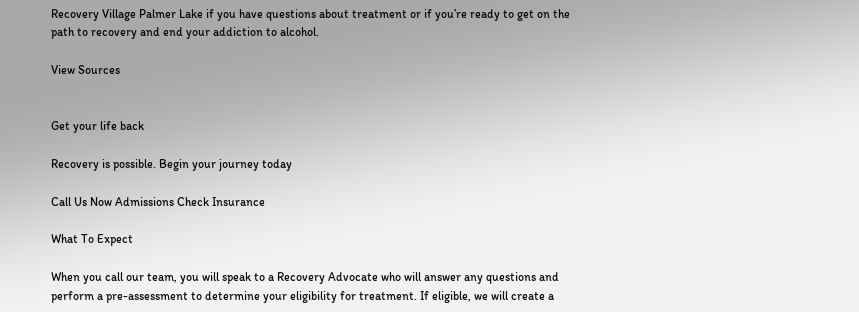Recovery Village Palmer Lake if you have questions about treatment or if you’re ready to get on the path to recovery and end your addiction to alcohol.

View Sources


Get your life back

Recovery is possible. Begin your journey today

Call Us Now Admissions Check Insurance

What To Expect

When you call our team, you will speak to a Recovery Advocate who will answer any questions and perform a pre-assessment to determine your eligibility for treatment. If eligible, we will create a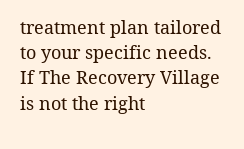treatment plan tailored to your specific needs. If The Recovery Village is not the right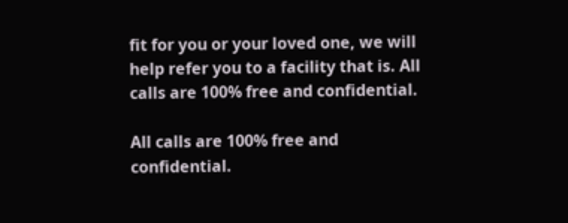fit for you or your loved one, we will help refer you to a facility that is. All calls are 100% free and confidential.

All calls are 100% free and confidential.